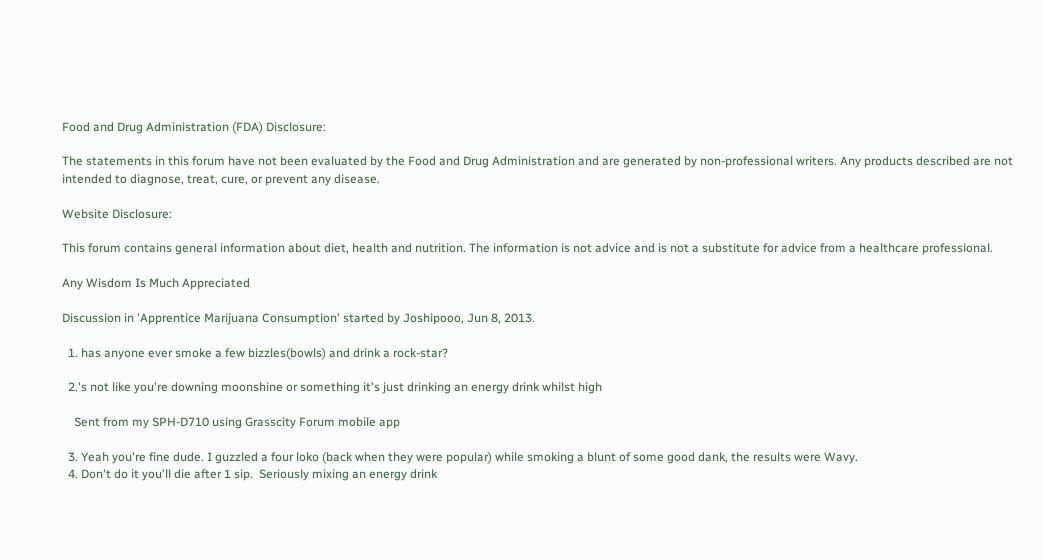Food and Drug Administration (FDA) Disclosure:

The statements in this forum have not been evaluated by the Food and Drug Administration and are generated by non-professional writers. Any products described are not intended to diagnose, treat, cure, or prevent any disease.

Website Disclosure:

This forum contains general information about diet, health and nutrition. The information is not advice and is not a substitute for advice from a healthcare professional.

Any Wisdom Is Much Appreciated

Discussion in 'Apprentice Marijuana Consumption' started by Joshipooo, Jun 8, 2013.

  1. has anyone ever smoke a few bizzles(bowls) and drink a rock-star?

  2.'s not like you're downing moonshine or something it's just drinking an energy drink whilst high

    Sent from my SPH-D710 using Grasscity Forum mobile app

  3. Yeah you're fine dude. I guzzled a four loko (back when they were popular) while smoking a blunt of some good dank, the results were Wavy.
  4. Don't do it you'll die after 1 sip.  Seriously mixing an energy drink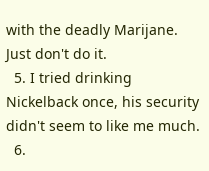with the deadly Marijane.  Just don't do it.
  5. I tried drinking Nickelback once, his security didn't seem to like me much.
  6.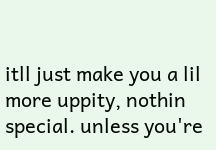itll just make you a lil more uppity, nothin special. unless you're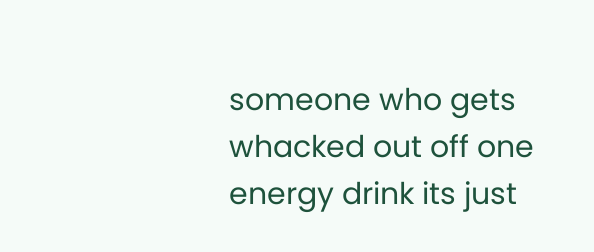someone who gets whacked out off one energy drink its just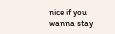nice if you wanna stay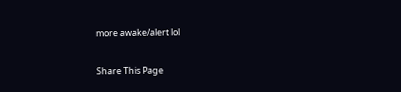more awake/alert lol

Share This Page